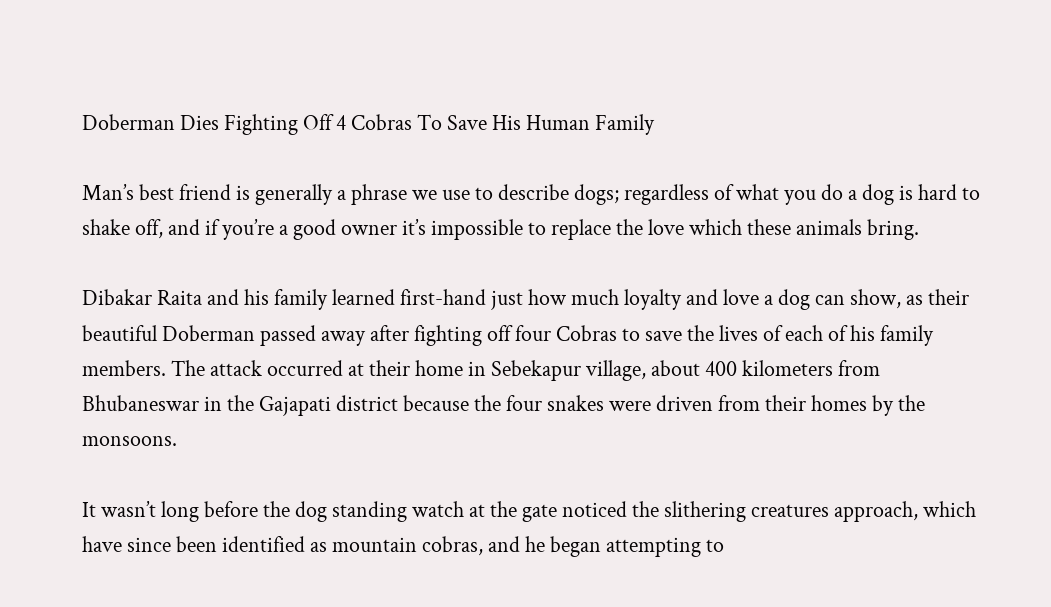Doberman Dies Fighting Off 4 Cobras To Save His Human Family

Man’s best friend is generally a phrase we use to describe dogs; regardless of what you do a dog is hard to shake off, and if you’re a good owner it’s impossible to replace the love which these animals bring.

Dibakar Raita and his family learned first-hand just how much loyalty and love a dog can show, as their beautiful Doberman passed away after fighting off four Cobras to save the lives of each of his family members. The attack occurred at their home in Sebekapur village, about 400 kilometers from Bhubaneswar in the Gajapati district because the four snakes were driven from their homes by the monsoons.

It wasn’t long before the dog standing watch at the gate noticed the slithering creatures approach, which have since been identified as mountain cobras, and he began attempting to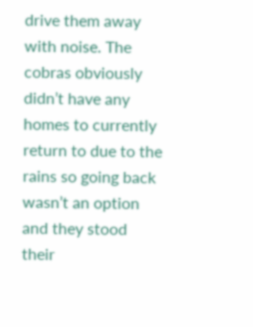drive them away with noise. The cobras obviously didn’t have any homes to currently return to due to the rains so going back wasn’t an option and they stood their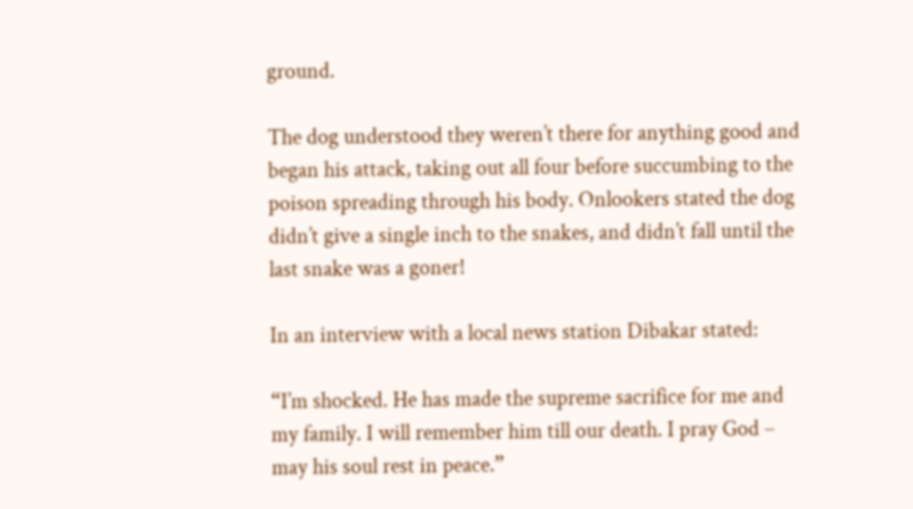ground.

The dog understood they weren’t there for anything good and began his attack, taking out all four before succumbing to the poison spreading through his body. Onlookers stated the dog didn’t give a single inch to the snakes, and didn’t fall until the last snake was a goner!

In an interview with a local news station Dibakar stated:

“I’m shocked. He has made the supreme sacrifice for me and my family. I will remember him till our death. I pray God – may his soul rest in peace.”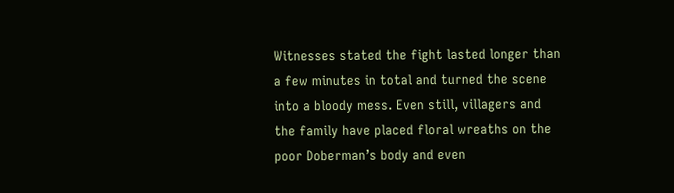Witnesses stated the fight lasted longer than a few minutes in total and turned the scene into a bloody mess. Even still, villagers and the family have placed floral wreaths on the poor Doberman’s body and even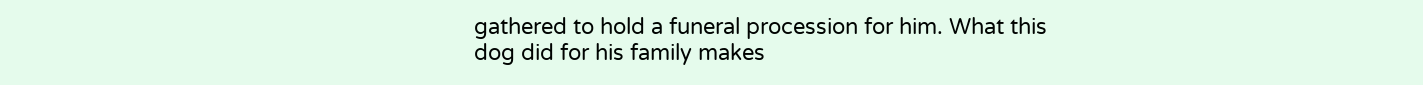gathered to hold a funeral procession for him. What this dog did for his family makes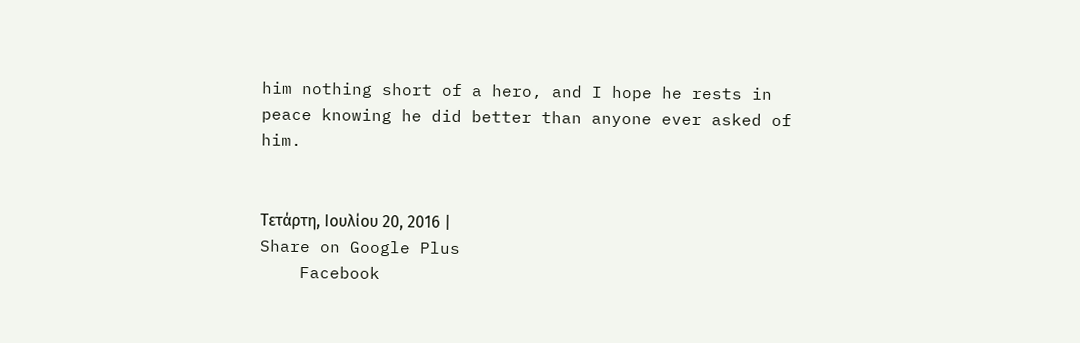him nothing short of a hero, and I hope he rests in peace knowing he did better than anyone ever asked of him.


Τετάρτη, Ιουλίου 20, 2016 |
Share on Google Plus
    Facebook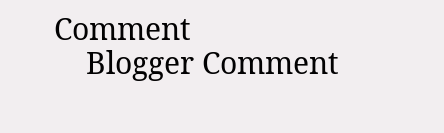Comment
    Blogger Comment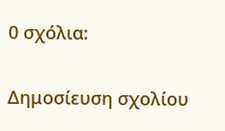0 σχόλια:

Δημοσίευση σχολίου